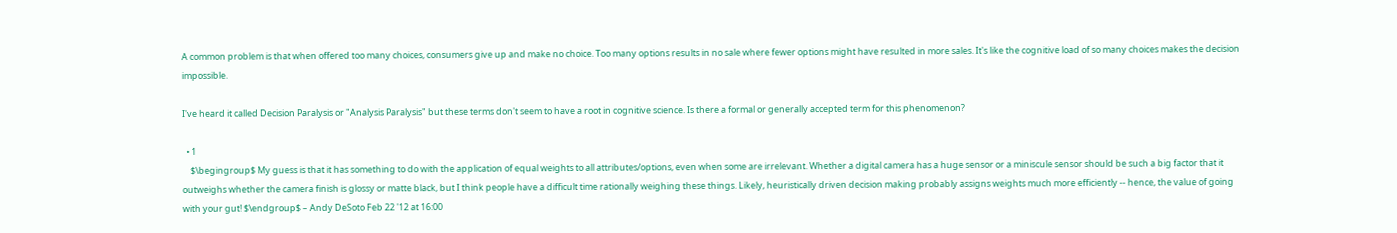A common problem is that when offered too many choices, consumers give up and make no choice. Too many options results in no sale where fewer options might have resulted in more sales. It's like the cognitive load of so many choices makes the decision impossible.

I've heard it called Decision Paralysis or "Analysis Paralysis" but these terms don't seem to have a root in cognitive science. Is there a formal or generally accepted term for this phenomenon?

  • 1
    $\begingroup$ My guess is that it has something to do with the application of equal weights to all attributes/options, even when some are irrelevant. Whether a digital camera has a huge sensor or a miniscule sensor should be such a big factor that it outweighs whether the camera finish is glossy or matte black, but I think people have a difficult time rationally weighing these things. Likely, heuristically driven decision making probably assigns weights much more efficiently -- hence, the value of going with your gut! $\endgroup$ – Andy DeSoto Feb 22 '12 at 16:00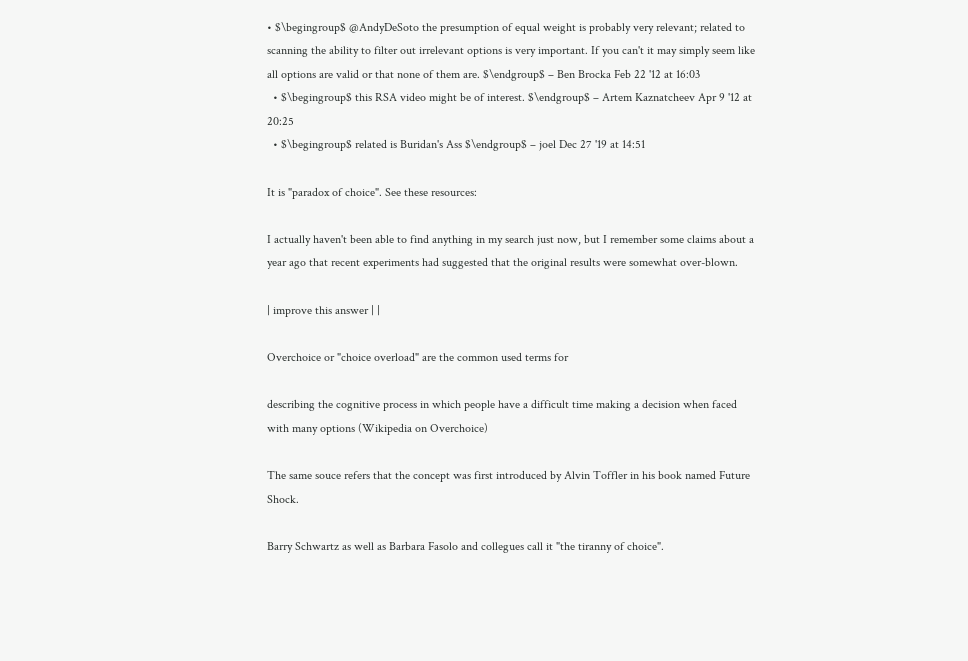• $\begingroup$ @AndyDeSoto the presumption of equal weight is probably very relevant; related to scanning the ability to filter out irrelevant options is very important. If you can't it may simply seem like all options are valid or that none of them are. $\endgroup$ – Ben Brocka Feb 22 '12 at 16:03
  • $\begingroup$ this RSA video might be of interest. $\endgroup$ – Artem Kaznatcheev Apr 9 '12 at 20:25
  • $\begingroup$ related is Buridan's Ass $\endgroup$ – joel Dec 27 '19 at 14:51

It is "paradox of choice". See these resources:

I actually haven't been able to find anything in my search just now, but I remember some claims about a year ago that recent experiments had suggested that the original results were somewhat over-blown.

| improve this answer | |

Overchoice or "choice overload" are the common used terms for

describing the cognitive process in which people have a difficult time making a decision when faced with many options (Wikipedia on Overchoice)

The same souce refers that the concept was first introduced by Alvin Toffler in his book named Future Shock.

Barry Schwartz as well as Barbara Fasolo and collegues call it "the tiranny of choice".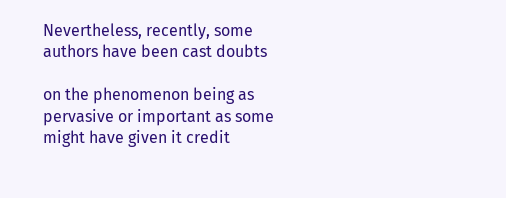Nevertheless, recently, some authors have been cast doubts

on the phenomenon being as pervasive or important as some might have given it credit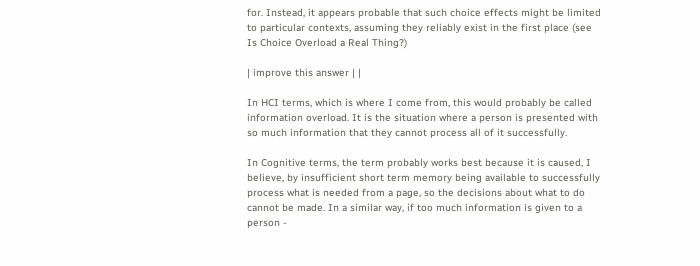for. Instead, it appears probable that such choice effects might be limited to particular contexts, assuming they reliably exist in the first place (see Is Choice Overload a Real Thing?)

| improve this answer | |

In HCI terms, which is where I come from, this would probably be called information overload. It is the situation where a person is presented with so much information that they cannot process all of it successfully.

In Cognitive terms, the term probably works best because it is caused, I believe, by insufficient short term memory being available to successfully process what is needed from a page, so the decisions about what to do cannot be made. In a similar way, if too much information is given to a person -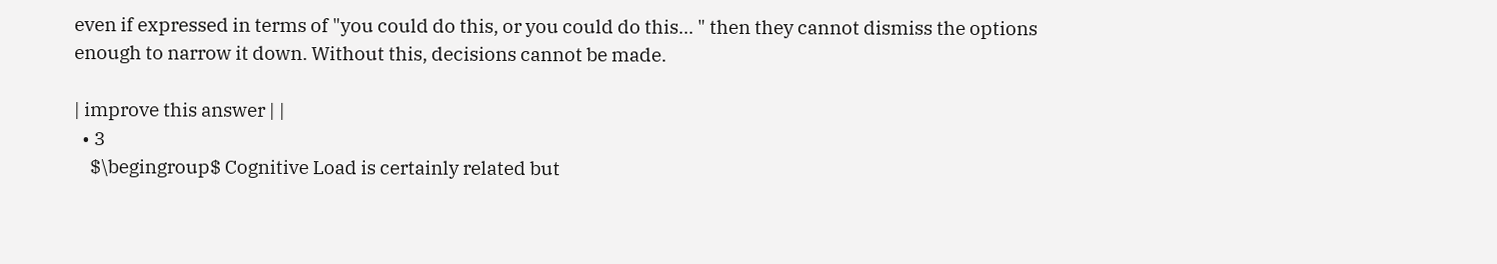even if expressed in terms of "you could do this, or you could do this... " then they cannot dismiss the options enough to narrow it down. Without this, decisions cannot be made.

| improve this answer | |
  • 3
    $\begingroup$ Cognitive Load is certainly related but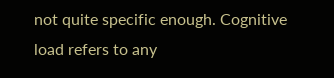not quite specific enough. Cognitive load refers to any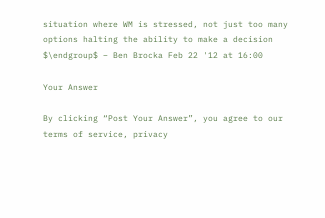situation where WM is stressed, not just too many options halting the ability to make a decision $\endgroup$ – Ben Brocka Feb 22 '12 at 16:00

Your Answer

By clicking “Post Your Answer”, you agree to our terms of service, privacy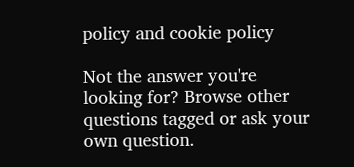policy and cookie policy

Not the answer you're looking for? Browse other questions tagged or ask your own question.